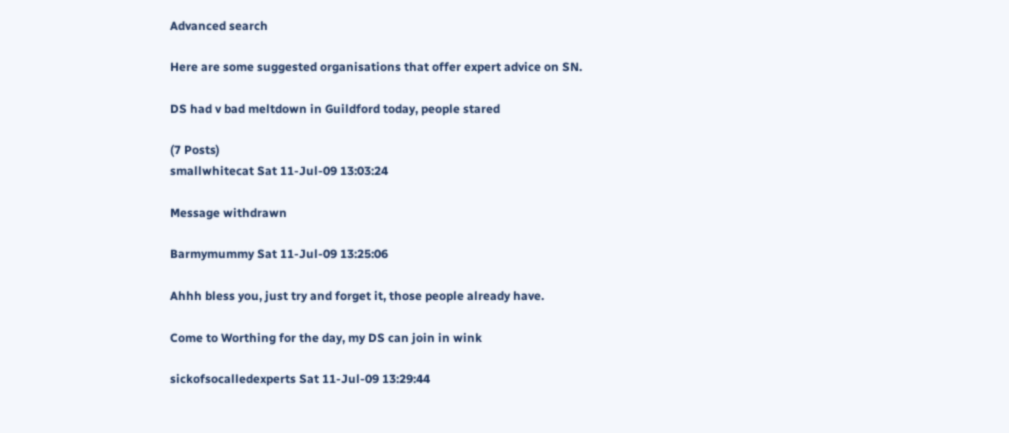Advanced search

Here are some suggested organisations that offer expert advice on SN.

DS had v bad meltdown in Guildford today, people stared

(7 Posts)
smallwhitecat Sat 11-Jul-09 13:03:24

Message withdrawn

Barmymummy Sat 11-Jul-09 13:25:06

Ahhh bless you, just try and forget it, those people already have.

Come to Worthing for the day, my DS can join in wink

sickofsocalledexperts Sat 11-Jul-09 13:29:44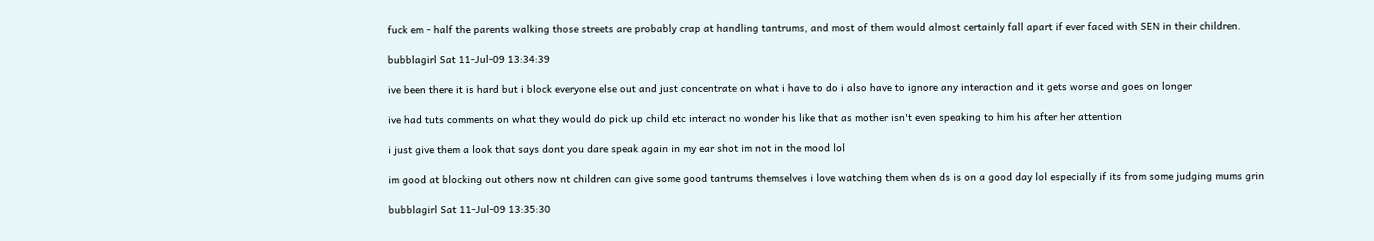fuck em - half the parents walking those streets are probably crap at handling tantrums, and most of them would almost certainly fall apart if ever faced with SEN in their children.

bubblagirl Sat 11-Jul-09 13:34:39

ive been there it is hard but i block everyone else out and just concentrate on what i have to do i also have to ignore any interaction and it gets worse and goes on longer

ive had tuts comments on what they would do pick up child etc interact no wonder his like that as mother isn't even speaking to him his after her attention

i just give them a look that says dont you dare speak again in my ear shot im not in the mood lol

im good at blocking out others now nt children can give some good tantrums themselves i love watching them when ds is on a good day lol especially if its from some judging mums grin

bubblagirl Sat 11-Jul-09 13:35:30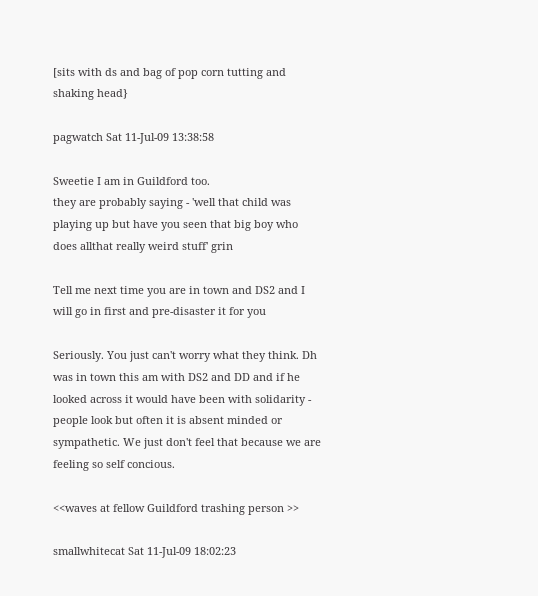[sits with ds and bag of pop corn tutting and shaking head}

pagwatch Sat 11-Jul-09 13:38:58

Sweetie I am in Guildford too.
they are probably saying - 'well that child was playing up but have you seen that big boy who does allthat really weird stuff' grin

Tell me next time you are in town and DS2 and I will go in first and pre-disaster it for you

Seriously. You just can't worry what they think. Dh was in town this am with DS2 and DD and if he looked across it would have been with solidarity - people look but often it is absent minded or sympathetic. We just don't feel that because we are feeling so self concious.

<<waves at fellow Guildford trashing person >>

smallwhitecat Sat 11-Jul-09 18:02:23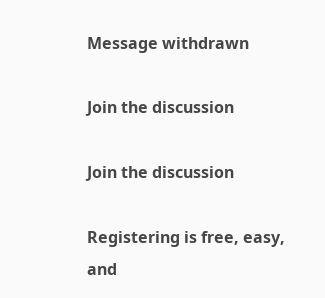Message withdrawn

Join the discussion

Join the discussion

Registering is free, easy, and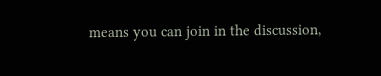means you can join in the discussion,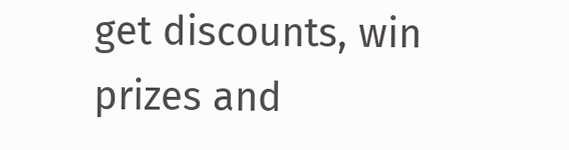get discounts, win prizes and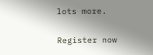lots more.

Register now